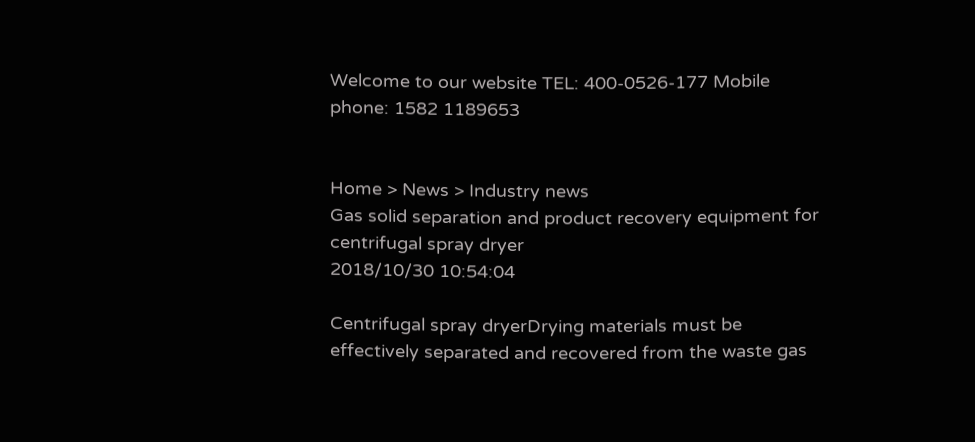Welcome to our website TEL: 400-0526-177 Mobile phone: 1582 1189653


Home > News > Industry news
Gas solid separation and product recovery equipment for centrifugal spray dryer
2018/10/30 10:54:04

Centrifugal spray dryerDrying materials must be effectively separated and recovered from the waste gas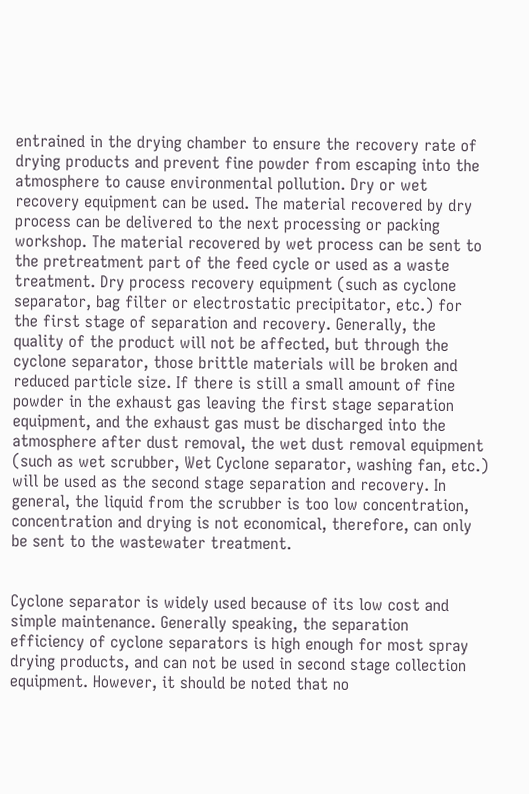entrained in the drying chamber to ensure the recovery rate of drying products and prevent fine powder from escaping into the atmosphere to cause environmental pollution. Dry or wet recovery equipment can be used. The material recovered by dry process can be delivered to the next processing or packing workshop. The material recovered by wet process can be sent to the pretreatment part of the feed cycle or used as a waste treatment. Dry process recovery equipment (such as cyclone separator, bag filter or electrostatic precipitator, etc.) for the first stage of separation and recovery. Generally, the quality of the product will not be affected, but through the cyclone separator, those brittle materials will be broken and reduced particle size. If there is still a small amount of fine powder in the exhaust gas leaving the first stage separation equipment, and the exhaust gas must be discharged into the atmosphere after dust removal, the wet dust removal equipment (such as wet scrubber, Wet Cyclone separator, washing fan, etc.) will be used as the second stage separation and recovery. In general, the liquid from the scrubber is too low concentration, concentration and drying is not economical, therefore, can only be sent to the wastewater treatment.


Cyclone separator is widely used because of its low cost and simple maintenance. Generally speaking, the separation efficiency of cyclone separators is high enough for most spray drying products, and can not be used in second stage collection equipment. However, it should be noted that no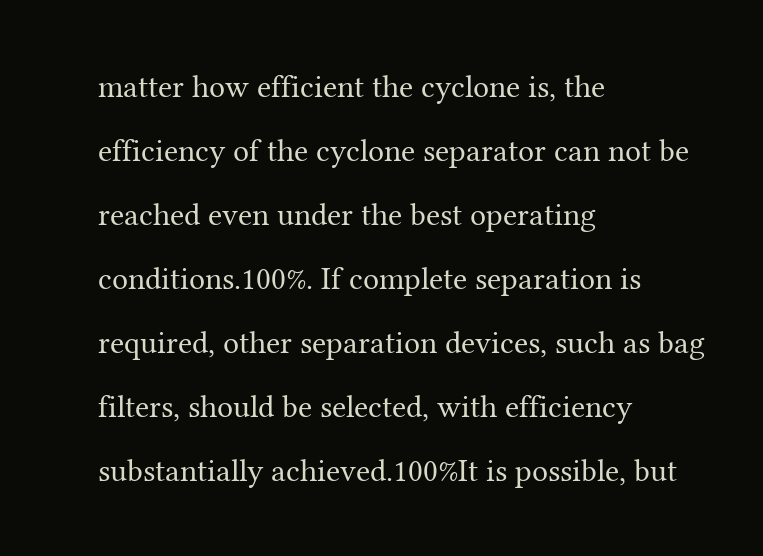matter how efficient the cyclone is, the efficiency of the cyclone separator can not be reached even under the best operating conditions.100%. If complete separation is required, other separation devices, such as bag filters, should be selected, with efficiency substantially achieved.100%It is possible, but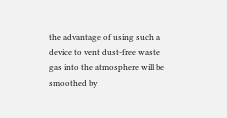the advantage of using such a device to vent dust-free waste gas into the atmosphere will be smoothed by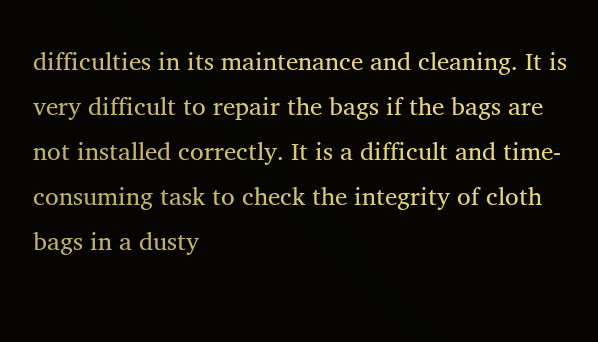difficulties in its maintenance and cleaning. It is very difficult to repair the bags if the bags are not installed correctly. It is a difficult and time-consuming task to check the integrity of cloth bags in a dusty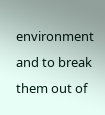environment and to break them out of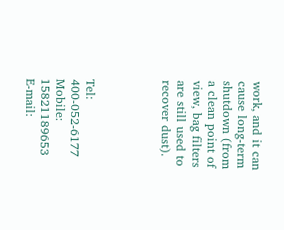work, and it can cause long-term shutdown (from a clean point of view, bag filters are still used to recover dust).




Tel: 400-052-6177
Mobile: 15821189653
E-mail: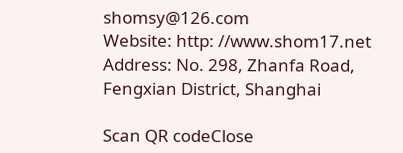shomsy@126.com
Website: http: //www.shom17.net
Address: No. 298, Zhanfa Road, Fengxian District, Shanghai

Scan QR codeClose